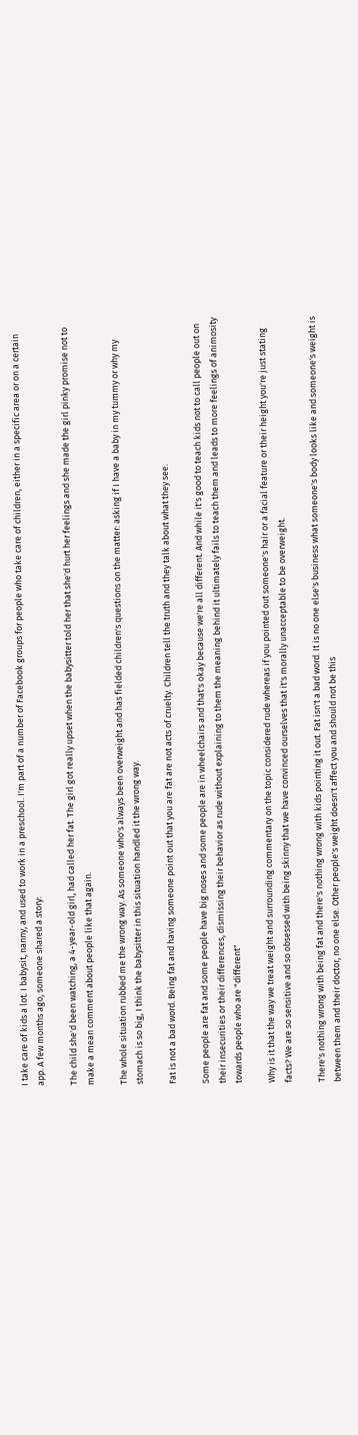I take care of kids a lot. I babysit, nanny, and used to work in a preschool. I'm part of a number of Facebook groups for people who take care of children, either in a specific area or on a certain app. A few months ago, someone shared a story:

The child she'd been watching, a 4-year-old girl, had called her fat. The girl got really upset when the babysitter told her that she'd hurt her feelings and she made the girl pinky promise not to make a mean comment about people like that again.

The whole situation rubbed me the wrong way. As someone who's always been overweight and has fielded children's questions on the matter: asking if I have a baby in my tummy or why my stomach is so big, I think the babysitter in this situation handled it the wrong way.

Fat is not a bad word. Being fat and having someone point out that you are fat are not acts of cruelty. Children tell the truth and they talk about what they see.

Some people are fat and some people have big noses and some people are in wheelchairs and that's okay because we're all different. And while it's good to teach kids not to call people out on their insecurities or their differences, dismissing their behavior as rude without explaining to them the meaning behind it ultimately fails to teach them and leads to more feelings of animosity towards people who are "different"

Why is it that the way we treat weight and surrounding commentary on the topic considered rude whereas if you pointed out someone's hair or a facial feature or their height you're just stating facts? We are so sensitive and so obsessed with being skinny that we have convinced ourselves that it's morally unacceptable to be overweight.

There's nothing wrong with being fat and there's nothing wrong with kids pointing it out. Fat isn't a bad word. It is no one else's business what someone's body looks like and someone's weight is between them and their doctor, no one else. Other people's weight doesn't affect you and should not be this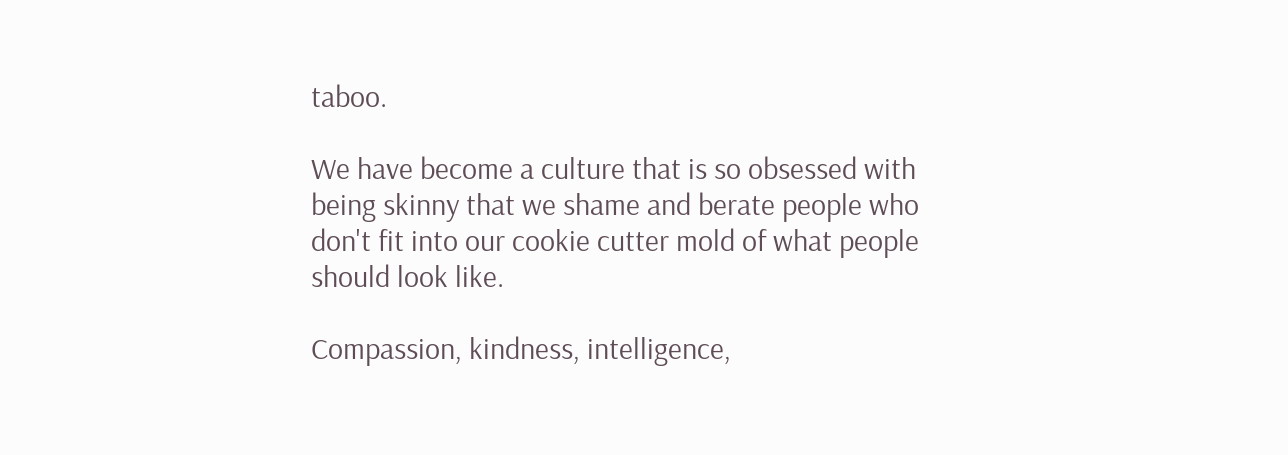taboo.

We have become a culture that is so obsessed with being skinny that we shame and berate people who don't fit into our cookie cutter mold of what people should look like.

Compassion, kindness, intelligence,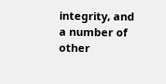integrity, and a number of other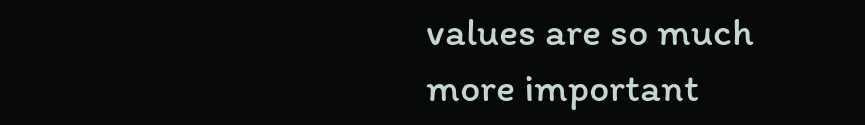values are so much more important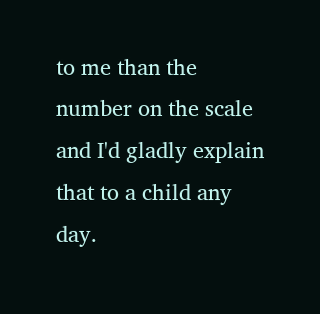to me than the number on the scale and I'd gladly explain that to a child any day.